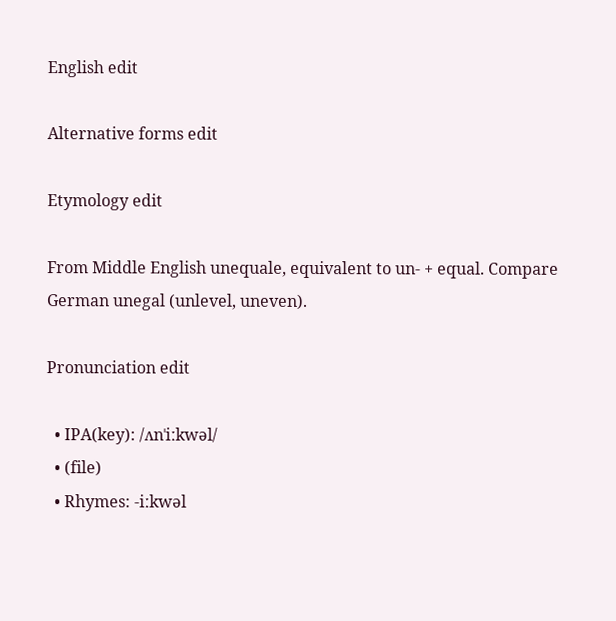English edit

Alternative forms edit

Etymology edit

From Middle English unequale, equivalent to un- + equal. Compare German unegal (unlevel, uneven).

Pronunciation edit

  • IPA(key): /ʌnˈiːkwəl/
  • (file)
  • Rhymes: -iːkwəl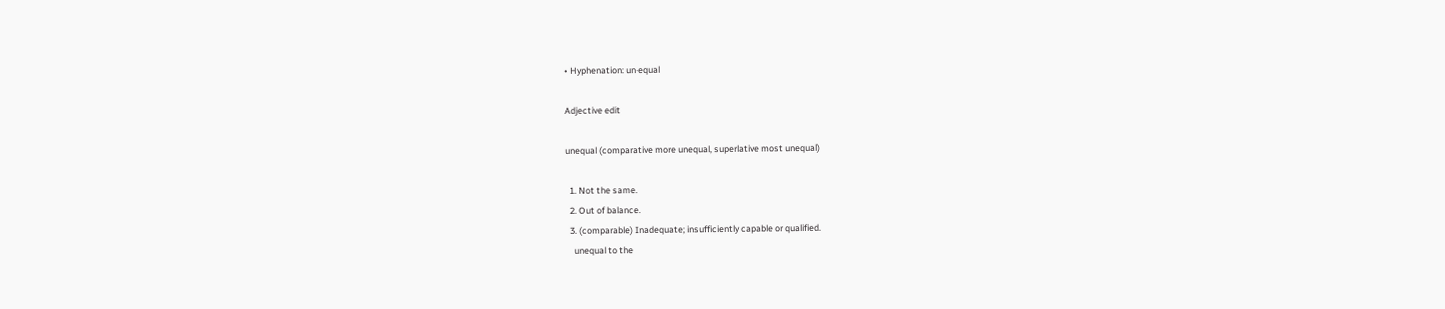• Hyphenation: un‧equal

Adjective edit

unequal (comparative more unequal, superlative most unequal)

  1. Not the same.
  2. Out of balance.
  3. (comparable) Inadequate; insufficiently capable or qualified.
    unequal to the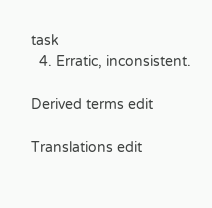task
  4. Erratic, inconsistent.

Derived terms edit

Translations edit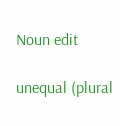Noun edit

unequal (plural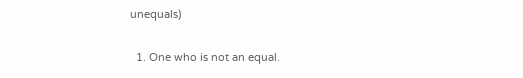unequals)

  1. One who is not an equal.